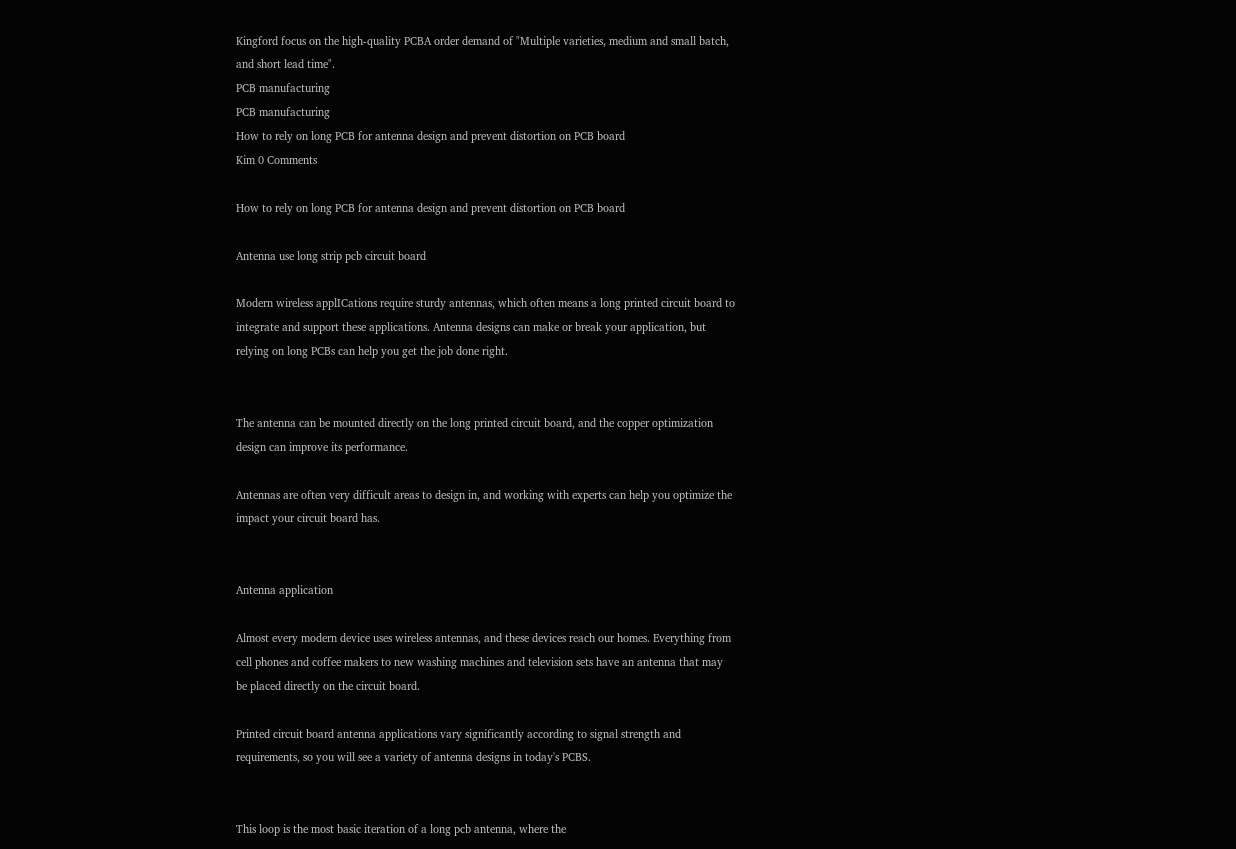Kingford focus on the high-quality PCBA order demand of "Multiple varieties, medium and small batch, and short lead time".
PCB manufacturing
PCB manufacturing
How to rely on long PCB for antenna design and prevent distortion on PCB board
Kim 0 Comments

How to rely on long PCB for antenna design and prevent distortion on PCB board

Antenna use long strip pcb circuit board

Modern wireless applICations require sturdy antennas, which often means a long printed circuit board to integrate and support these applications. Antenna designs can make or break your application, but relying on long PCBs can help you get the job done right.


The antenna can be mounted directly on the long printed circuit board, and the copper optimization design can improve its performance.

Antennas are often very difficult areas to design in, and working with experts can help you optimize the impact your circuit board has.


Antenna application

Almost every modern device uses wireless antennas, and these devices reach our homes. Everything from cell phones and coffee makers to new washing machines and television sets have an antenna that may be placed directly on the circuit board.

Printed circuit board antenna applications vary significantly according to signal strength and requirements, so you will see a variety of antenna designs in today's PCBS.


This loop is the most basic iteration of a long pcb antenna, where the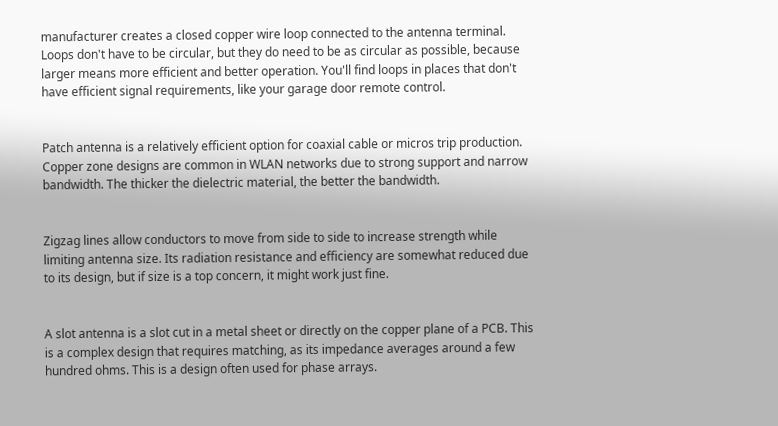manufacturer creates a closed copper wire loop connected to the antenna terminal. Loops don't have to be circular, but they do need to be as circular as possible, because larger means more efficient and better operation. You'll find loops in places that don't have efficient signal requirements, like your garage door remote control.


Patch antenna is a relatively efficient option for coaxial cable or micros trip production. Copper zone designs are common in WLAN networks due to strong support and narrow bandwidth. The thicker the dielectric material, the better the bandwidth.


Zigzag lines allow conductors to move from side to side to increase strength while limiting antenna size. Its radiation resistance and efficiency are somewhat reduced due to its design, but if size is a top concern, it might work just fine.


A slot antenna is a slot cut in a metal sheet or directly on the copper plane of a PCB. This is a complex design that requires matching, as its impedance averages around a few hundred ohms. This is a design often used for phase arrays.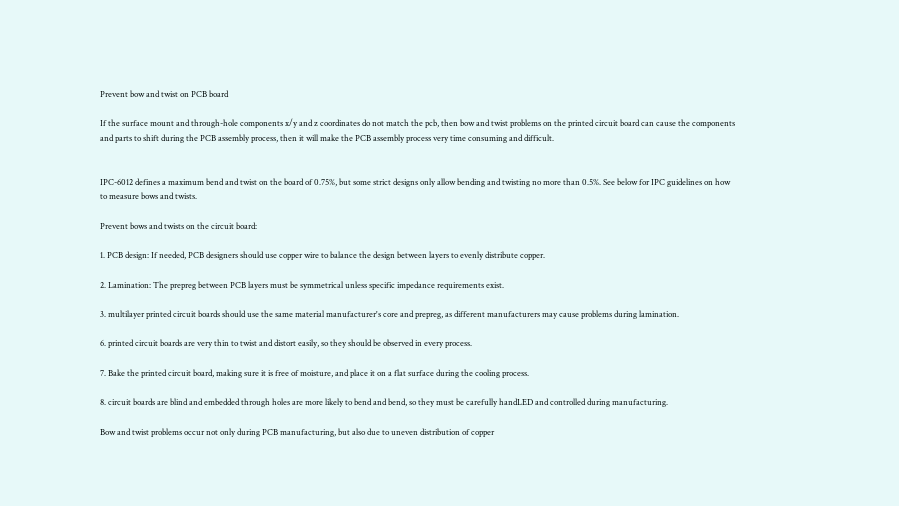Prevent bow and twist on PCB board

If the surface mount and through-hole components x/y and z coordinates do not match the pcb, then bow and twist problems on the printed circuit board can cause the components and parts to shift during the PCB assembly process, then it will make the PCB assembly process very time consuming and difficult.


IPC-6012 defines a maximum bend and twist on the board of 0.75%, but some strict designs only allow bending and twisting no more than 0.5%. See below for IPC guidelines on how to measure bows and twists.

Prevent bows and twists on the circuit board:

1. PCB design: If needed, PCB designers should use copper wire to balance the design between layers to evenly distribute copper.

2. Lamination: The prepreg between PCB layers must be symmetrical unless specific impedance requirements exist.

3. multilayer printed circuit boards should use the same material manufacturer's core and prepreg, as different manufacturers may cause problems during lamination.

6. printed circuit boards are very thin to twist and distort easily, so they should be observed in every process.

7. Bake the printed circuit board, making sure it is free of moisture, and place it on a flat surface during the cooling process.

8. circuit boards are blind and embedded through holes are more likely to bend and bend, so they must be carefully handLED and controlled during manufacturing.

Bow and twist problems occur not only during PCB manufacturing, but also due to uneven distribution of copper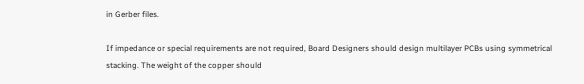in Gerber files.

If impedance or special requirements are not required, Board Designers should design multilayer PCBs using symmetrical stacking. The weight of the copper should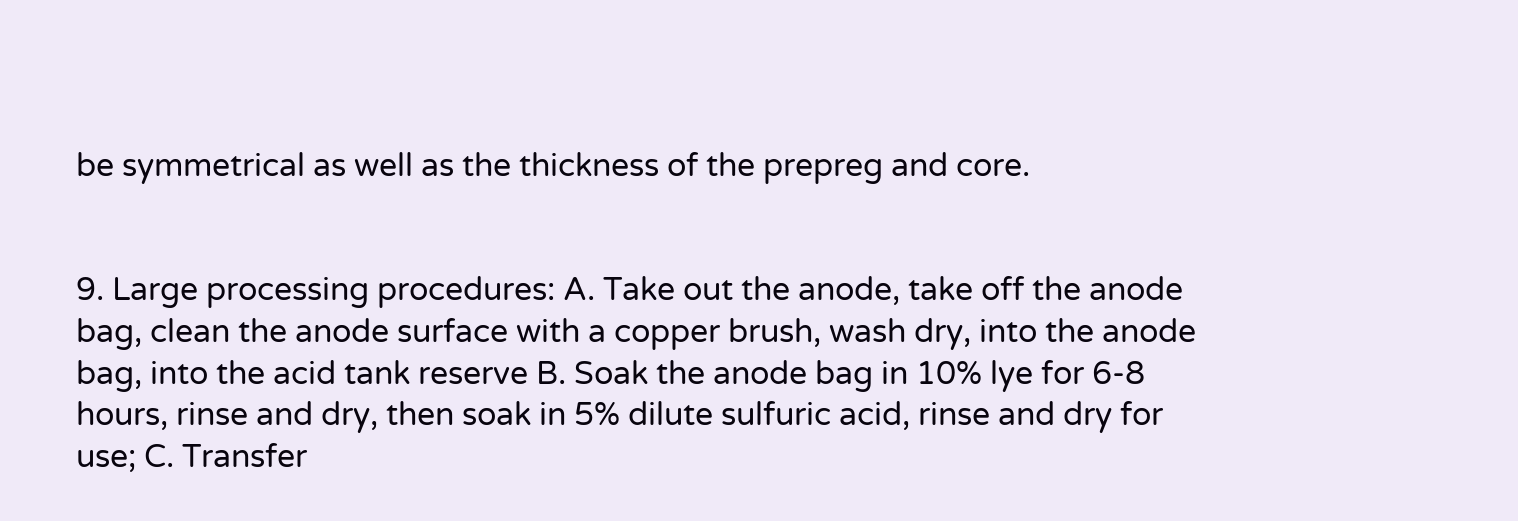be symmetrical as well as the thickness of the prepreg and core.


9. Large processing procedures: A. Take out the anode, take off the anode bag, clean the anode surface with a copper brush, wash dry, into the anode bag, into the acid tank reserve B. Soak the anode bag in 10% lye for 6-8 hours, rinse and dry, then soak in 5% dilute sulfuric acid, rinse and dry for use; C. Transfer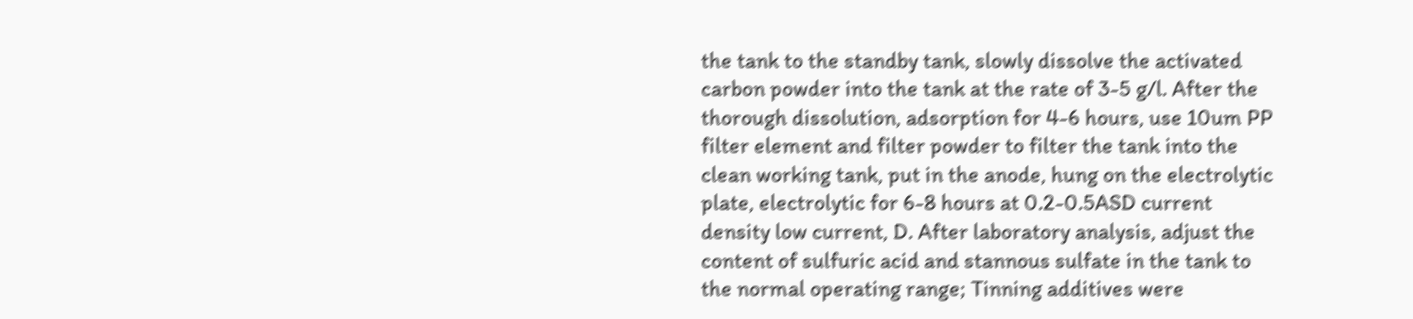the tank to the standby tank, slowly dissolve the activated carbon powder into the tank at the rate of 3-5 g/l. After the thorough dissolution, adsorption for 4-6 hours, use 10um PP filter element and filter powder to filter the tank into the clean working tank, put in the anode, hung on the electrolytic plate, electrolytic for 6-8 hours at 0.2-0.5ASD current density low current, D. After laboratory analysis, adjust the content of sulfuric acid and stannous sulfate in the tank to the normal operating range; Tinning additives were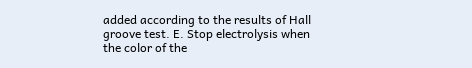added according to the results of Hall groove test. E. Stop electrolysis when the color of the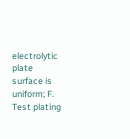electrolytic plate surface is uniform; F. Test plating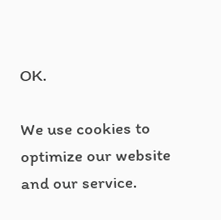OK.

We use cookies to optimize our website and our service.